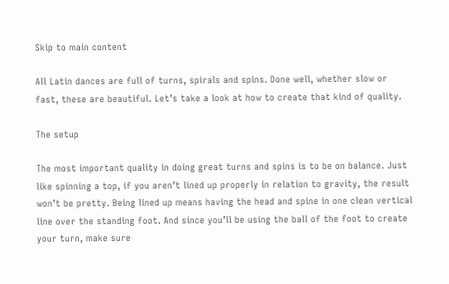Skip to main content

All Latin dances are full of turns, spirals and spins. Done well, whether slow or fast, these are beautiful. Let’s take a look at how to create that kind of quality.

The setup

The most important quality in doing great turns and spins is to be on balance. Just like spinning a top, if you aren’t lined up properly in relation to gravity, the result won’t be pretty. Being lined up means having the head and spine in one clean vertical line over the standing foot. And since you’ll be using the ball of the foot to create your turn, make sure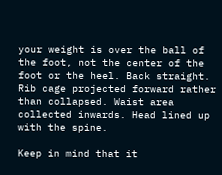your weight is over the ball of the foot, not the center of the foot or the heel. Back straight. Rib cage projected forward rather than collapsed. Waist area collected inwards. Head lined up with the spine.

Keep in mind that it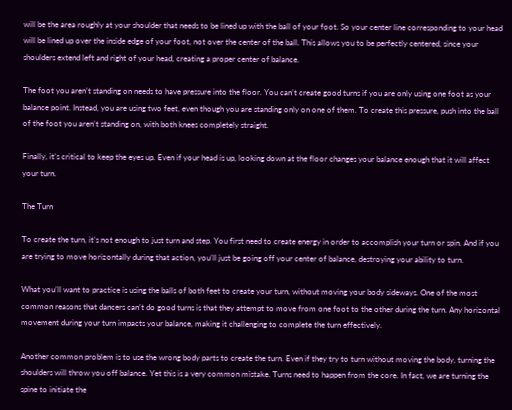will be the area roughly at your shoulder that needs to be lined up with the ball of your foot. So your center line corresponding to your head will be lined up over the inside edge of your foot, not over the center of the ball. This allows you to be perfectly centered, since your shoulders extend left and right of your head, creating a proper center of balance.

The foot you aren’t standing on needs to have pressure into the floor. You can’t create good turns if you are only using one foot as your balance point. Instead, you are using two feet, even though you are standing only on one of them. To create this pressure, push into the ball of the foot you aren’t standing on, with both knees completely straight.

Finally, it’s critical to keep the eyes up. Even if your head is up, looking down at the floor changes your balance enough that it will affect your turn.

The Turn

To create the turn, it’s not enough to just turn and step. You first need to create energy in order to accomplish your turn or spin. And if you are trying to move horizontally during that action, you’ll just be going off your center of balance, destroying your ability to turn.

What you’ll want to practice is using the balls of both feet to create your turn, without moving your body sideways. One of the most common reasons that dancers can’t do good turns is that they attempt to move from one foot to the other during the turn. Any horizontal movement during your turn impacts your balance, making it challenging to complete the turn effectively.

Another common problem is to use the wrong body parts to create the turn. Even if they try to turn without moving the body, turning the shoulders will throw you off balance. Yet this is a very common mistake. Turns need to happen from the core. In fact, we are turning the spine to initiate the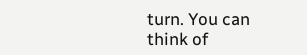turn. You can think of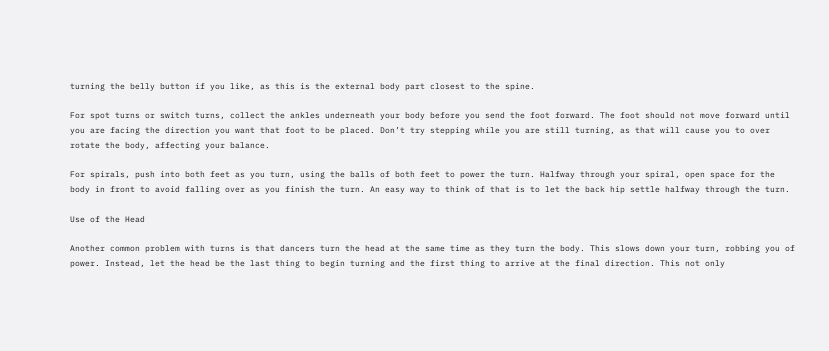turning the belly button if you like, as this is the external body part closest to the spine.

For spot turns or switch turns, collect the ankles underneath your body before you send the foot forward. The foot should not move forward until you are facing the direction you want that foot to be placed. Don’t try stepping while you are still turning, as that will cause you to over rotate the body, affecting your balance.

For spirals, push into both feet as you turn, using the balls of both feet to power the turn. Halfway through your spiral, open space for the body in front to avoid falling over as you finish the turn. An easy way to think of that is to let the back hip settle halfway through the turn.

Use of the Head

Another common problem with turns is that dancers turn the head at the same time as they turn the body. This slows down your turn, robbing you of power. Instead, let the head be the last thing to begin turning and the first thing to arrive at the final direction. This not only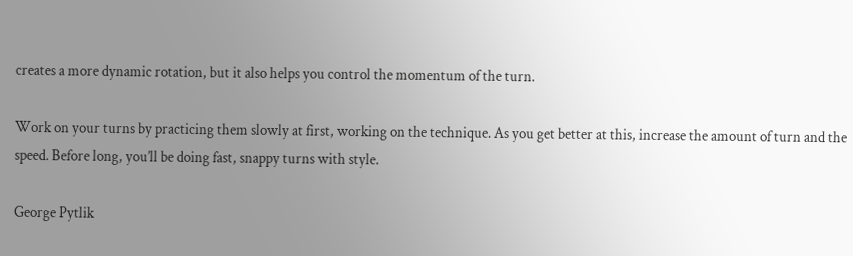creates a more dynamic rotation, but it also helps you control the momentum of the turn.

Work on your turns by practicing them slowly at first, working on the technique. As you get better at this, increase the amount of turn and the speed. Before long, you’ll be doing fast, snappy turns with style.

George Pytlik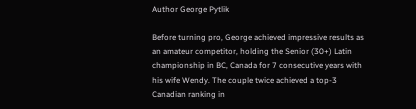Author George Pytlik

Before turning pro, George achieved impressive results as an amateur competitor, holding the Senior (30+) Latin championship in BC, Canada for 7 consecutive years with his wife Wendy. The couple twice achieved a top-3 Canadian ranking in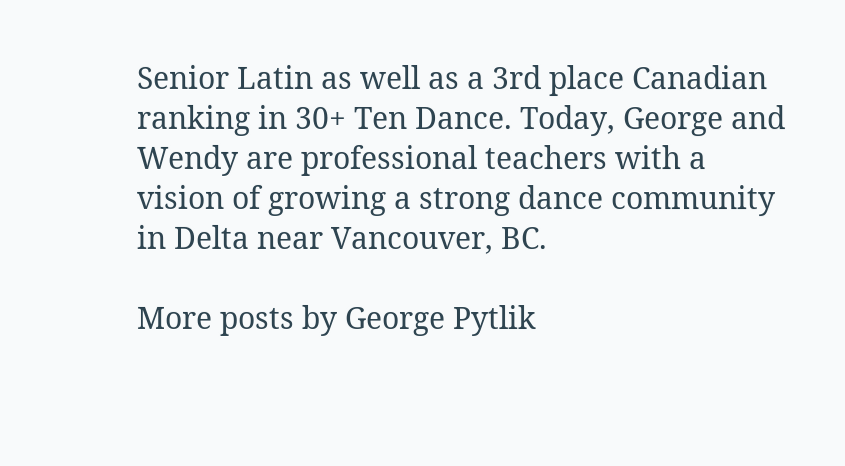Senior Latin as well as a 3rd place Canadian ranking in 30+ Ten Dance. Today, George and Wendy are professional teachers with a vision of growing a strong dance community in Delta near Vancouver, BC.

More posts by George Pytlik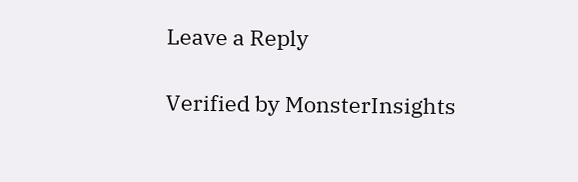Leave a Reply

Verified by MonsterInsights